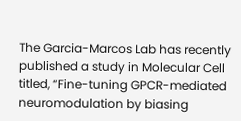The Garcia-Marcos Lab has recently published a study in Molecular Cell titled, “Fine-tuning GPCR-mediated neuromodulation by biasing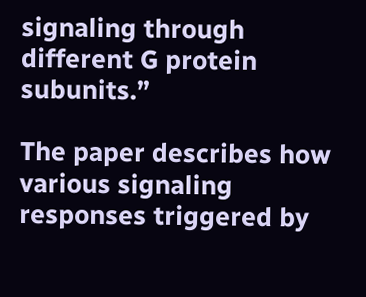signaling through different G protein subunits.”

The paper describes how various signaling responses triggered by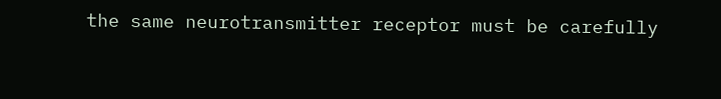the same neurotransmitter receptor must be carefully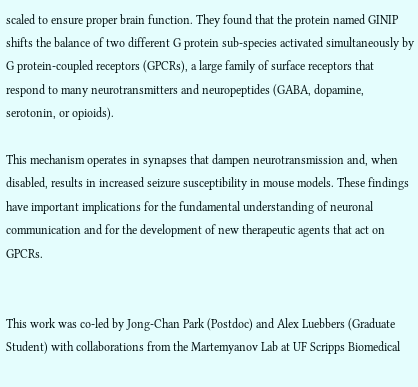scaled to ensure proper brain function. They found that the protein named GINIP shifts the balance of two different G protein sub-species activated simultaneously by G protein-coupled receptors (GPCRs), a large family of surface receptors that respond to many neurotransmitters and neuropeptides (GABA, dopamine, serotonin, or opioids).

This mechanism operates in synapses that dampen neurotransmission and, when disabled, results in increased seizure susceptibility in mouse models. These findings have important implications for the fundamental understanding of neuronal communication and for the development of new therapeutic agents that act on GPCRs.


This work was co-led by Jong-Chan Park (Postdoc) and Alex Luebbers (Graduate Student) with collaborations from the Martemyanov Lab at UF Scripps Biomedical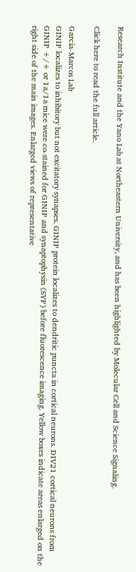Research Institute and the Yano Lab at Northeastern University, and has been highlighted by Molecular Cell and Science Signaling.

Click here to read the full article.

Garcia-Marcos Lab
GINIP localizes to inhibitory but not excitatory synapses. GINIP protein localizes to dendritic puncta in cortical neurons. DIV21 cortical neurons from GINIP +/+ or 1a/1a mice were co-stained for GINIP and synaptophysin (SYP) before fluorescence imaging. Yellow boxes indicate areas enlarged on the right side of the main images. Enlarged views of representative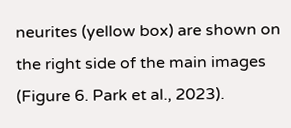neurites (yellow box) are shown on the right side of the main images (Figure 6. Park et al., 2023).